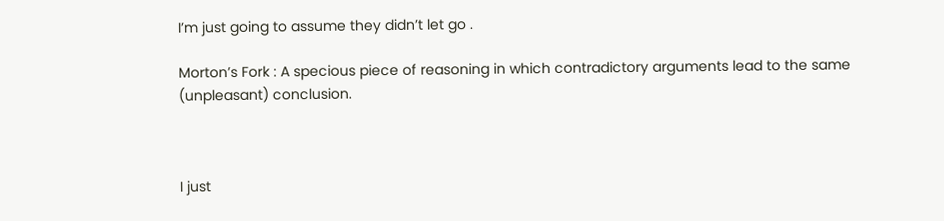I’m just going to assume they didn’t let go .

Morton’s Fork : A specious piece of reasoning in which contradictory arguments lead to the same (unpleasant) conclusion.



I just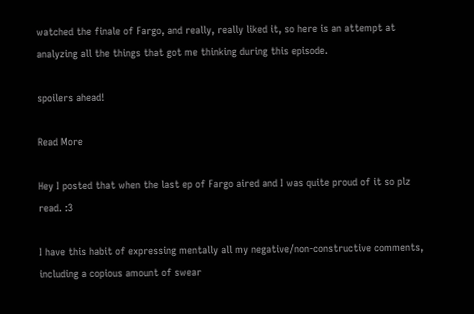watched the finale of Fargo, and really, really liked it, so here is an attempt at analyzing all the things that got me thinking during this episode.

spoilers ahead!

Read More

Hey I posted that when the last ep of Fargo aired and I was quite proud of it so plz read. :3

I have this habit of expressing mentally all my negative/non-constructive comments, including a copious amount of swear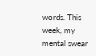words. This week, my mental swear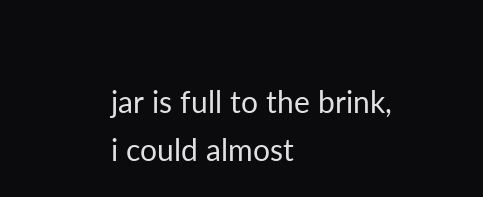jar is full to the brink, i could almost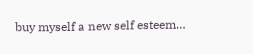buy myself a new self esteem…